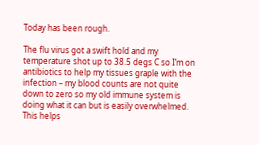Today has been rough.

The flu virus got a swift hold and my temperature shot up to 38.5 degs C so I’m on antibiotics to help my tissues graple with the infection – my blood counts are not quite down to zero so my old immune system is doing what it can but is easily overwhelmed.  This helps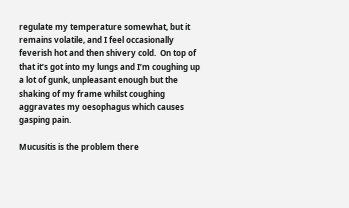regulate my temperature somewhat, but it remains volatile, and I feel occasionally feverish hot and then shivery cold.  On top of that it’s got into my lungs and I’m coughing up a lot of gunk, unpleasant enough but the shaking of my frame whilst coughing aggravates my oesophagus which causes gasping pain.

Mucusitis is the problem there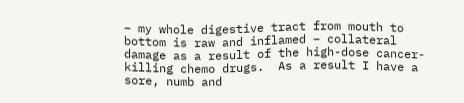– my whole digestive tract from mouth to bottom is raw and inflamed – collateral damage as a result of the high-dose cancer-killing chemo drugs.  As a result I have a sore, numb and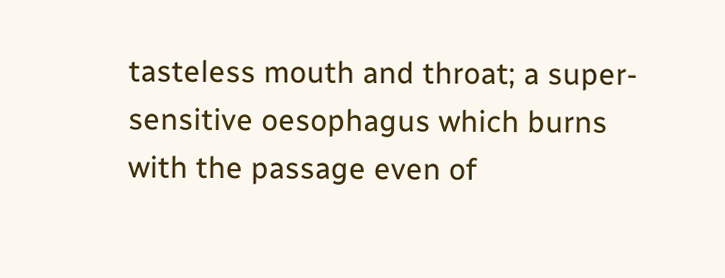tasteless mouth and throat; a super-sensitive oesophagus which burns with the passage even of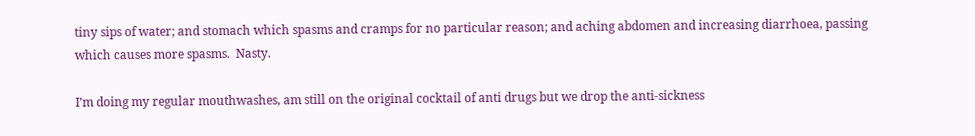tiny sips of water; and stomach which spasms and cramps for no particular reason; and aching abdomen and increasing diarrhoea, passing which causes more spasms.  Nasty.

I’m doing my regular mouthwashes, am still on the original cocktail of anti drugs but we drop the anti-sickness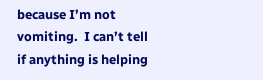because I’m not vomiting.  I can’t tell if anything is helping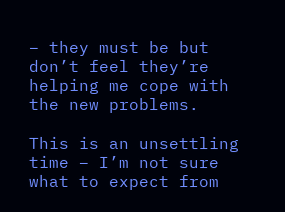– they must be but don’t feel they’re helping me cope with the new problems.

This is an unsettling time – I’m not sure what to expect from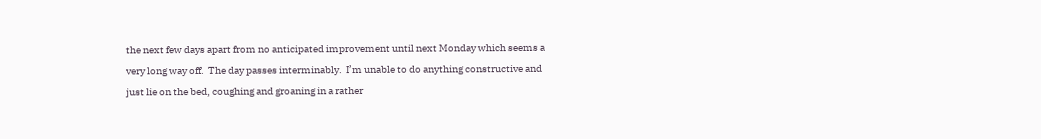the next few days apart from no anticipated improvement until next Monday which seems a very long way off.  The day passes interminably.  I’m unable to do anything constructive and just lie on the bed, coughing and groaning in a rather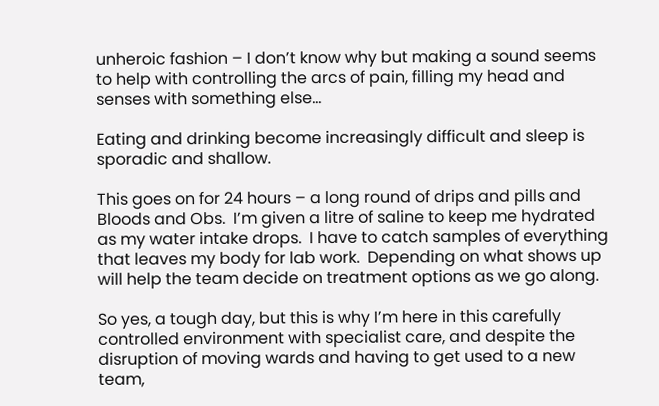unheroic fashion – I don’t know why but making a sound seems to help with controlling the arcs of pain, filling my head and senses with something else…

Eating and drinking become increasingly difficult and sleep is sporadic and shallow.

This goes on for 24 hours – a long round of drips and pills and Bloods and Obs.  I’m given a litre of saline to keep me hydrated as my water intake drops.  I have to catch samples of everything that leaves my body for lab work.  Depending on what shows up will help the team decide on treatment options as we go along.

So yes, a tough day, but this is why I’m here in this carefully controlled environment with specialist care, and despite the disruption of moving wards and having to get used to a new team,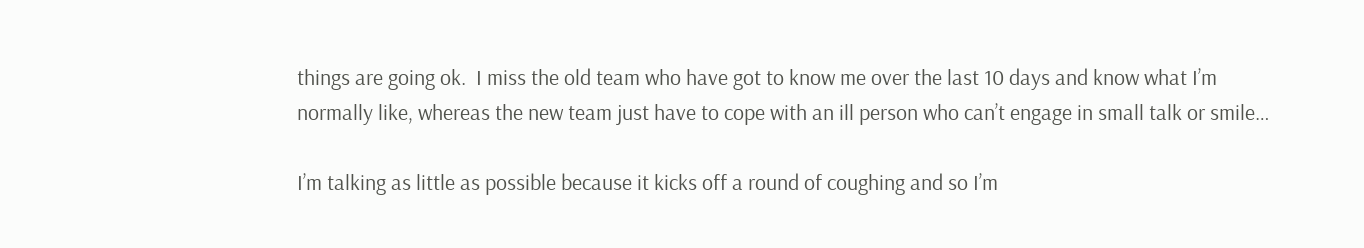things are going ok.  I miss the old team who have got to know me over the last 10 days and know what I’m normally like, whereas the new team just have to cope with an ill person who can’t engage in small talk or smile…

I’m talking as little as possible because it kicks off a round of coughing and so I’m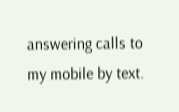answering calls to my mobile by text.